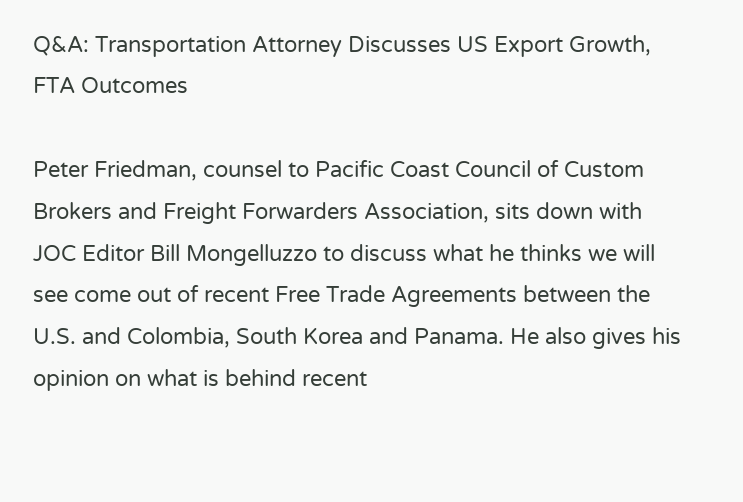Q&A: Transportation Attorney Discusses US Export Growth, FTA Outcomes

Peter Friedman, counsel to Pacific Coast Council of Custom Brokers and Freight Forwarders Association, sits down with JOC Editor Bill Mongelluzzo to discuss what he thinks we will see come out of recent Free Trade Agreements between the U.S. and Colombia, South Korea and Panama. He also gives his opinion on what is behind recent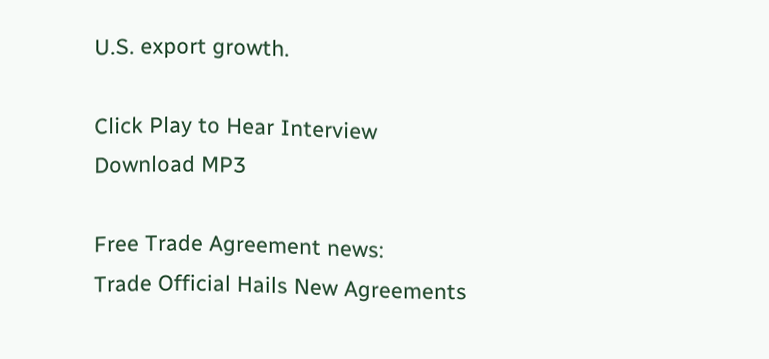U.S. export growth.

Click Play to Hear Interview
Download MP3

Free Trade Agreement news:
Trade Official Hails New Agreements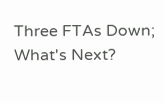Three FTAs Down; What's Next?